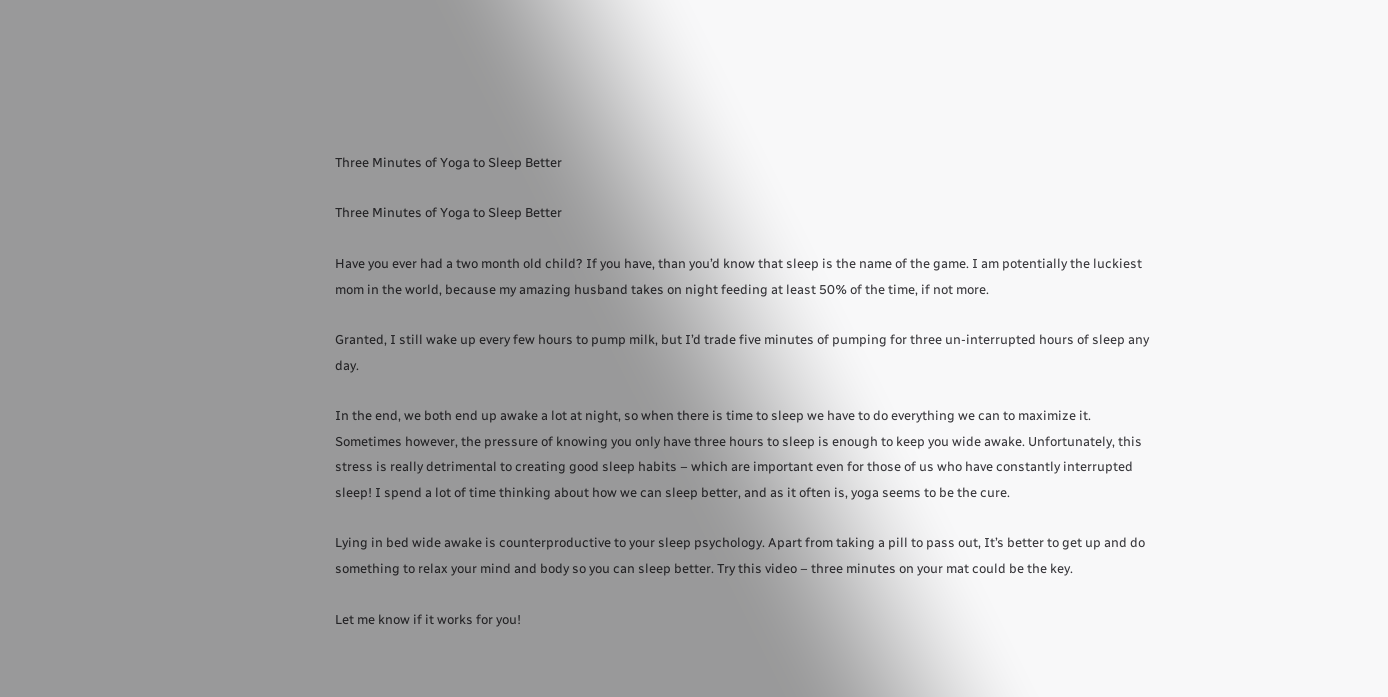Three Minutes of Yoga to Sleep Better

Three Minutes of Yoga to Sleep Better

Have you ever had a two month old child? If you have, than you’d know that sleep is the name of the game. I am potentially the luckiest mom in the world, because my amazing husband takes on night feeding at least 50% of the time, if not more.

Granted, I still wake up every few hours to pump milk, but I’d trade five minutes of pumping for three un-interrupted hours of sleep any day.

In the end, we both end up awake a lot at night, so when there is time to sleep we have to do everything we can to maximize it. Sometimes however, the pressure of knowing you only have three hours to sleep is enough to keep you wide awake. Unfortunately, this stress is really detrimental to creating good sleep habits – which are important even for those of us who have constantly interrupted sleep! I spend a lot of time thinking about how we can sleep better, and as it often is, yoga seems to be the cure.

Lying in bed wide awake is counterproductive to your sleep psychology. Apart from taking a pill to pass out, It’s better to get up and do something to relax your mind and body so you can sleep better. Try this video – three minutes on your mat could be the key.

Let me know if it works for you!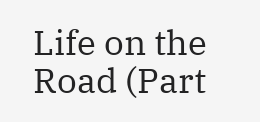Life on the Road (Part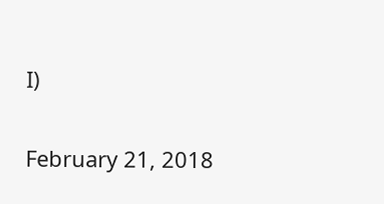I)

February 21, 2018